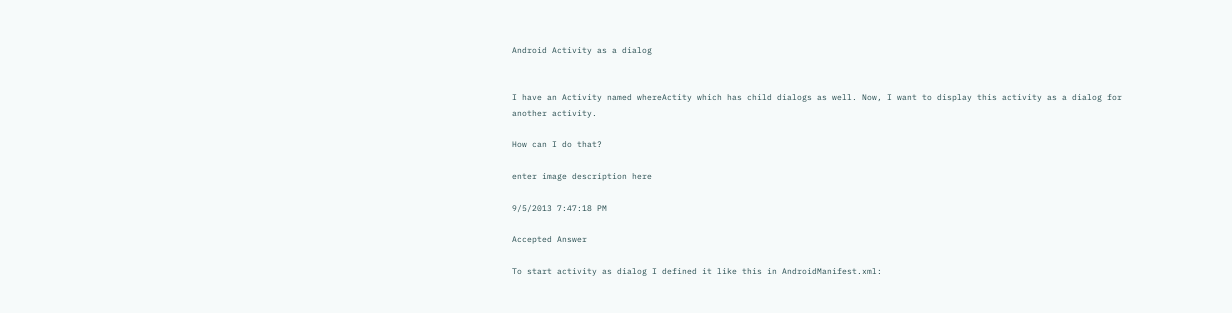Android Activity as a dialog


I have an Activity named whereActity which has child dialogs as well. Now, I want to display this activity as a dialog for another activity.

How can I do that?

enter image description here

9/5/2013 7:47:18 PM

Accepted Answer

To start activity as dialog I defined it like this in AndroidManifest.xml: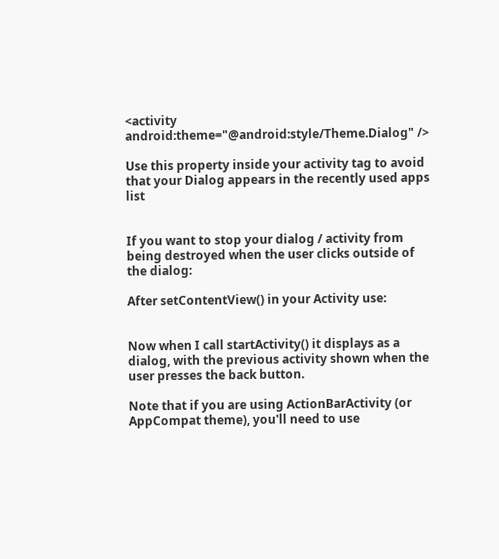<activity android:theme="@android:style/Theme.Dialog" />

Use this property inside your activity tag to avoid that your Dialog appears in the recently used apps list


If you want to stop your dialog / activity from being destroyed when the user clicks outside of the dialog:

After setContentView() in your Activity use:


Now when I call startActivity() it displays as a dialog, with the previous activity shown when the user presses the back button.

Note that if you are using ActionBarActivity (or AppCompat theme), you'll need to use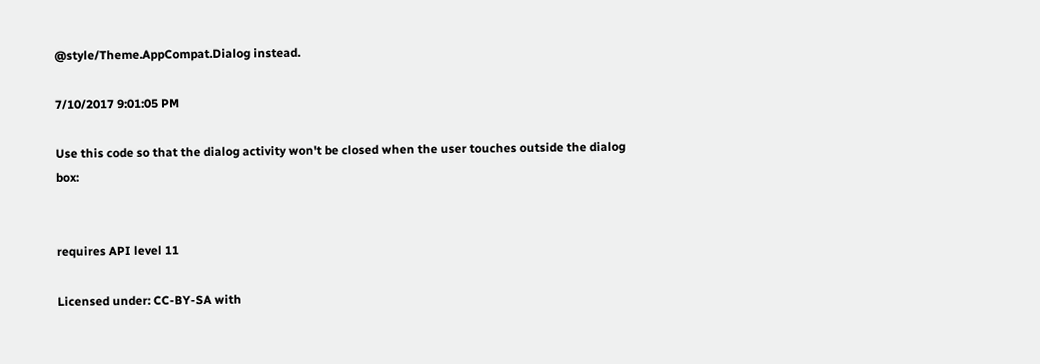@style/Theme.AppCompat.Dialog instead.

7/10/2017 9:01:05 PM

Use this code so that the dialog activity won't be closed when the user touches outside the dialog box:


requires API level 11

Licensed under: CC-BY-SA with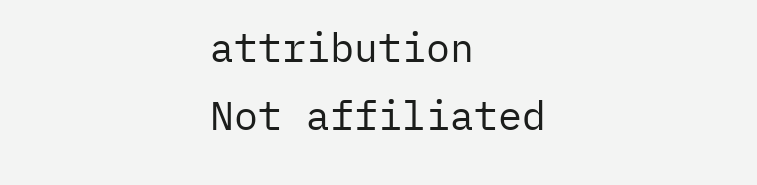attribution
Not affiliated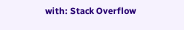with: Stack Overflow